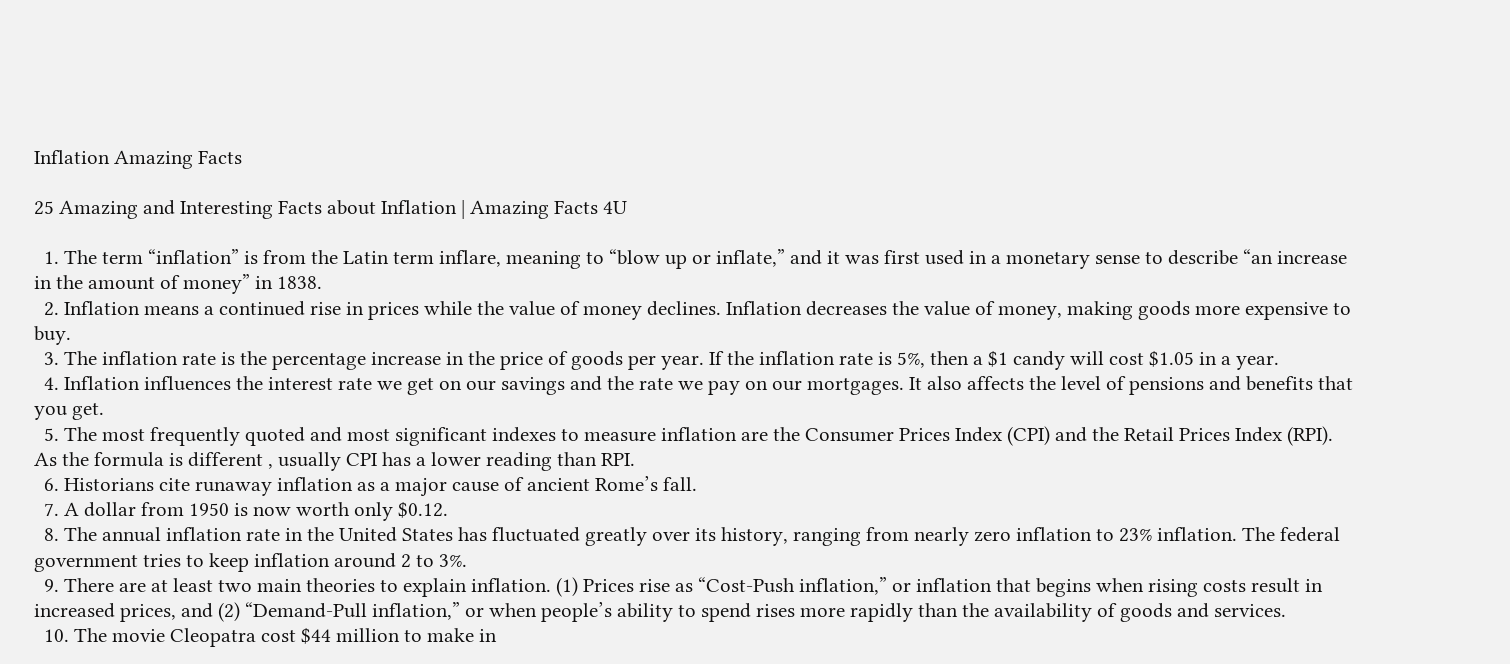Inflation Amazing Facts

25 Amazing and Interesting Facts about Inflation | Amazing Facts 4U

  1. The term “inflation” is from the Latin term inflare, meaning to “blow up or inflate,” and it was first used in a monetary sense to describe “an increase in the amount of money” in 1838.
  2. Inflation means a continued rise in prices while the value of money declines. Inflation decreases the value of money, making goods more expensive to buy.
  3. The inflation rate is the percentage increase in the price of goods per year. If the inflation rate is 5%, then a $1 candy will cost $1.05 in a year.
  4. Inflation influences the interest rate we get on our savings and the rate we pay on our mortgages. It also affects the level of pensions and benefits that you get.
  5. The most frequently quoted and most significant indexes to measure inflation are the Consumer Prices Index (CPI) and the Retail Prices Index (RPI). As the formula is different , usually CPI has a lower reading than RPI.
  6. Historians cite runaway inflation as a major cause of ancient Rome’s fall.
  7. A dollar from 1950 is now worth only $0.12.
  8. The annual inflation rate in the United States has fluctuated greatly over its history, ranging from nearly zero inflation to 23% inflation. The federal government tries to keep inflation around 2 to 3%.
  9. There are at least two main theories to explain inflation. (1) Prices rise as “Cost-Push inflation,” or inflation that begins when rising costs result in increased prices, and (2) “Demand-Pull inflation,” or when people’s ability to spend rises more rapidly than the availability of goods and services.
  10. The movie Cleopatra cost $44 million to make in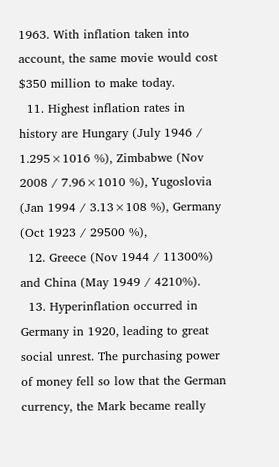1963. With inflation taken into account, the same movie would cost $350 million to make today.
  11. Highest inflation rates in history are Hungary (July 1946 / 1.295×1016 %), Zimbabwe (Nov 2008 / 7.96×1010 %), Yugoslovia (Jan 1994 / 3.13×108 %), Germany (Oct 1923 / 29500 %),
  12. Greece (Nov 1944 / 11300%) and China (May 1949 / 4210%).
  13. Hyperinflation occurred in Germany in 1920, leading to great social unrest. The purchasing power of money fell so low that the German currency, the Mark became really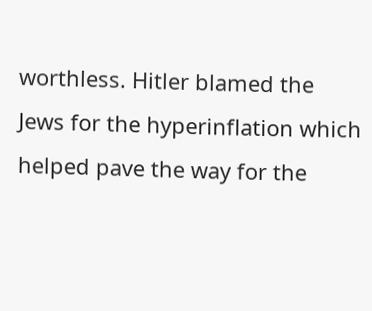worthless. Hitler blamed the Jews for the hyperinflation which helped pave the way for the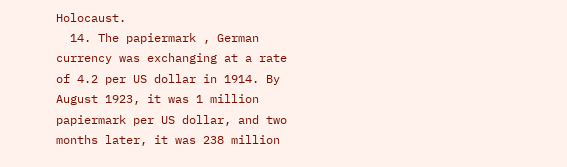Holocaust.
  14. The papiermark , German currency was exchanging at a rate of 4.2 per US dollar in 1914. By August 1923, it was 1 million papiermark per US dollar, and two months later, it was 238 million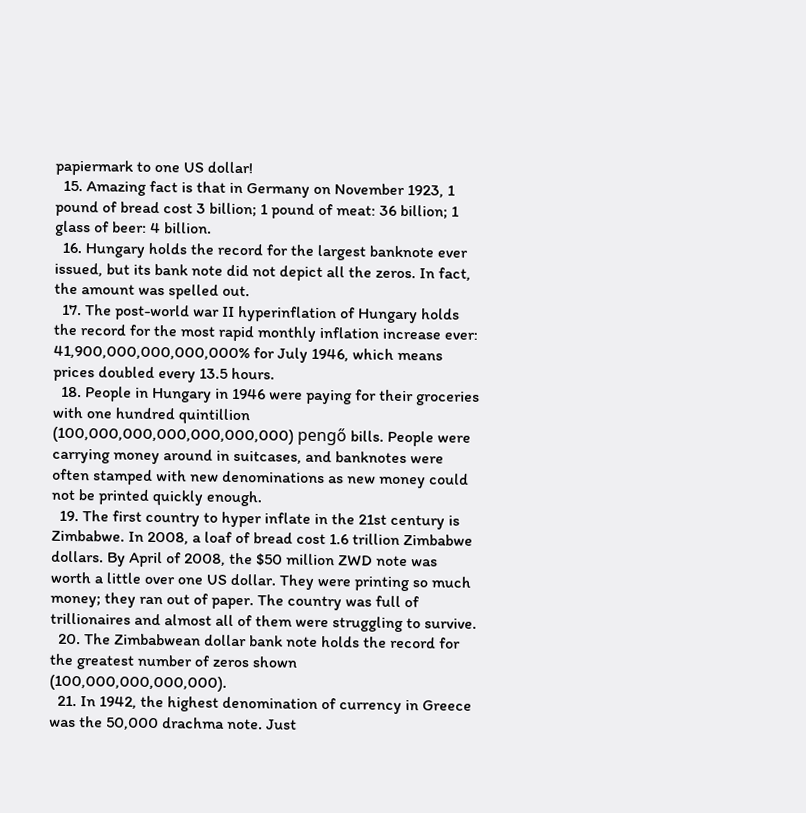papiermark to one US dollar!
  15. Amazing fact is that in Germany on November 1923, 1 pound of bread cost 3 billion; 1 pound of meat: 36 billion; 1 glass of beer: 4 billion.
  16. Hungary holds the record for the largest banknote ever issued, but its bank note did not depict all the zeros. In fact, the amount was spelled out.
  17. The post-world war II hyperinflation of Hungary holds the record for the most rapid monthly inflation increase ever: 41,900,000,000,000,000% for July 1946, which means prices doubled every 13.5 hours.
  18. People in Hungary in 1946 were paying for their groceries with one hundred quintillion (100,000,000,000,000,000,000) pengő bills. People were carrying money around in suitcases, and banknotes were often stamped with new denominations as new money could not be printed quickly enough.
  19. The first country to hyper inflate in the 21st century is Zimbabwe. In 2008, a loaf of bread cost 1.6 trillion Zimbabwe dollars. By April of 2008, the $50 million ZWD note was worth a little over one US dollar. They were printing so much money; they ran out of paper. The country was full of trillionaires and almost all of them were struggling to survive.
  20. The Zimbabwean dollar bank note holds the record for the greatest number of zeros shown (100,000,000,000,000).
  21. In 1942, the highest denomination of currency in Greece was the 50,000 drachma note. Just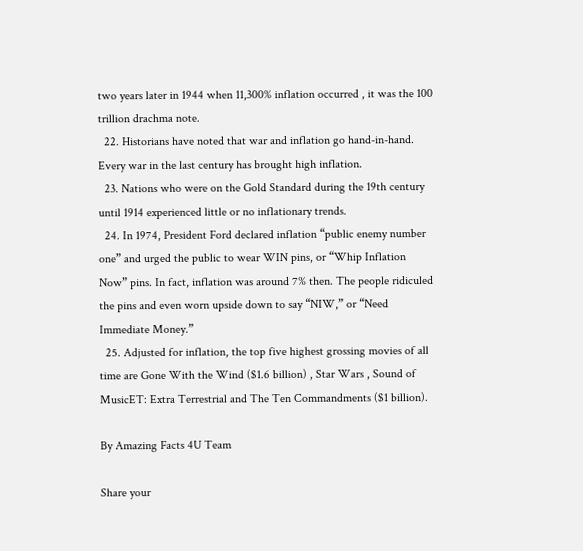two years later in 1944 when 11,300% inflation occurred , it was the 100 trillion drachma note.
  22. Historians have noted that war and inflation go hand-in-hand. Every war in the last century has brought high inflation.
  23. Nations who were on the Gold Standard during the 19th century until 1914 experienced little or no inflationary trends.
  24. In 1974, President Ford declared inflation “public enemy number one” and urged the public to wear WIN pins, or “Whip Inflation Now” pins. In fact, inflation was around 7% then. The people ridiculed the pins and even worn upside down to say “NIW,” or “Need Immediate Money.”
  25. Adjusted for inflation, the top five highest grossing movies of all time are Gone With the Wind ($1.6 billion) , Star Wars , Sound of MusicET: Extra Terrestrial and The Ten Commandments ($1 billion).

By Amazing Facts 4U Team

Share your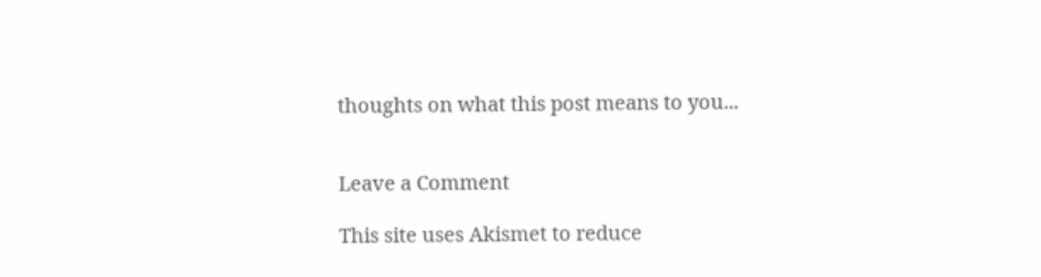thoughts on what this post means to you...


Leave a Comment

This site uses Akismet to reduce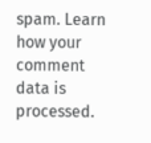spam. Learn how your comment data is processed.